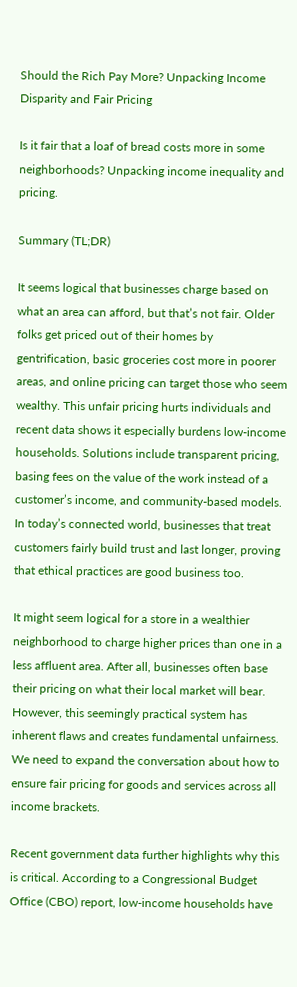Should the Rich Pay More? Unpacking Income Disparity and Fair Pricing

Is it fair that a loaf of bread costs more in some neighborhoods? Unpacking income inequality and pricing.

Summary (TL;DR)

It seems logical that businesses charge based on what an area can afford, but that’s not fair. Older folks get priced out of their homes by gentrification, basic groceries cost more in poorer areas, and online pricing can target those who seem wealthy. This unfair pricing hurts individuals and recent data shows it especially burdens low-income households. Solutions include transparent pricing, basing fees on the value of the work instead of a customer’s income, and community-based models. In today’s connected world, businesses that treat customers fairly build trust and last longer, proving that ethical practices are good business too.

It might seem logical for a store in a wealthier neighborhood to charge higher prices than one in a less affluent area. After all, businesses often base their pricing on what their local market will bear. However, this seemingly practical system has inherent flaws and creates fundamental unfairness. We need to expand the conversation about how to ensure fair pricing for goods and services across all income brackets.

Recent government data further highlights why this is critical. According to a Congressional Budget Office (CBO) report, low-income households have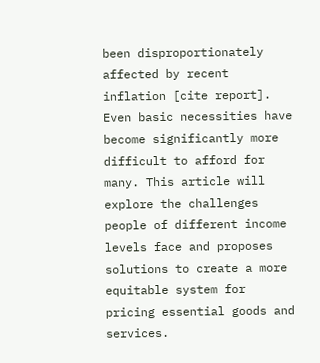been disproportionately affected by recent inflation [cite report]. Even basic necessities have become significantly more difficult to afford for many. This article will explore the challenges people of different income levels face and proposes solutions to create a more equitable system for pricing essential goods and services.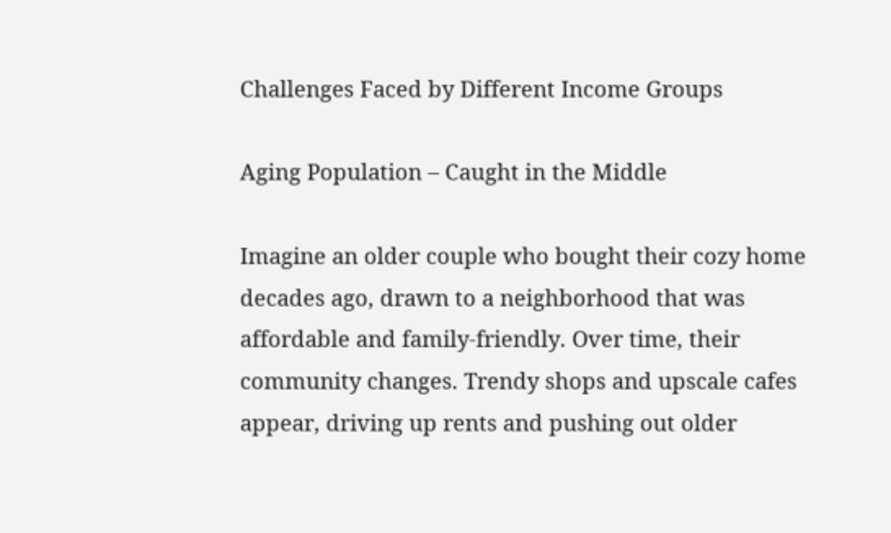Challenges Faced by Different Income Groups

Aging Population – Caught in the Middle

Imagine an older couple who bought their cozy home decades ago, drawn to a neighborhood that was affordable and family-friendly. Over time, their community changes. Trendy shops and upscale cafes appear, driving up rents and pushing out older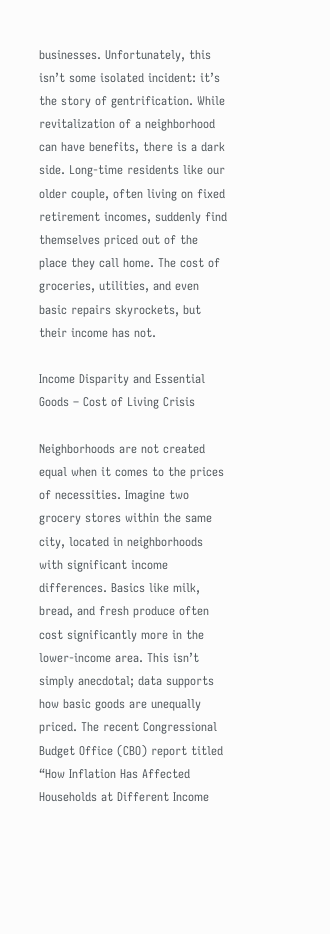businesses. Unfortunately, this isn’t some isolated incident: it’s the story of gentrification. While revitalization of a neighborhood can have benefits, there is a dark side. Long-time residents like our older couple, often living on fixed retirement incomes, suddenly find themselves priced out of the place they call home. The cost of groceries, utilities, and even basic repairs skyrockets, but their income has not.

Income Disparity and Essential Goods – Cost of Living Crisis

Neighborhoods are not created equal when it comes to the prices of necessities. Imagine two grocery stores within the same city, located in neighborhoods with significant income differences. Basics like milk, bread, and fresh produce often cost significantly more in the lower-income area. This isn’t simply anecdotal; data supports how basic goods are unequally priced. The recent Congressional Budget Office (CBO) report titled “How Inflation Has Affected Households at Different Income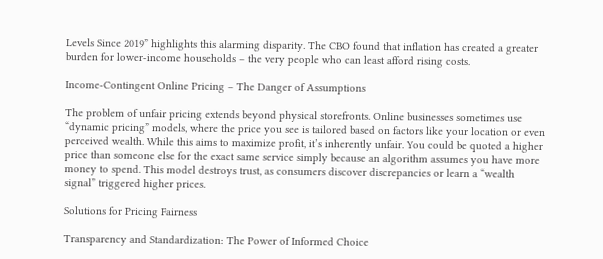Levels Since 2019” highlights this alarming disparity. The CBO found that inflation has created a greater burden for lower-income households – the very people who can least afford rising costs.

Income-Contingent Online Pricing – The Danger of Assumptions

The problem of unfair pricing extends beyond physical storefronts. Online businesses sometimes use “dynamic pricing” models, where the price you see is tailored based on factors like your location or even perceived wealth. While this aims to maximize profit, it’s inherently unfair. You could be quoted a higher price than someone else for the exact same service simply because an algorithm assumes you have more money to spend. This model destroys trust, as consumers discover discrepancies or learn a “wealth signal” triggered higher prices.

Solutions for Pricing Fairness

Transparency and Standardization: The Power of Informed Choice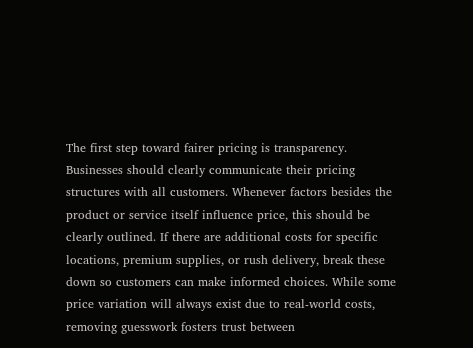The first step toward fairer pricing is transparency. Businesses should clearly communicate their pricing structures with all customers. Whenever factors besides the product or service itself influence price, this should be clearly outlined. If there are additional costs for specific locations, premium supplies, or rush delivery, break these down so customers can make informed choices. While some price variation will always exist due to real-world costs, removing guesswork fosters trust between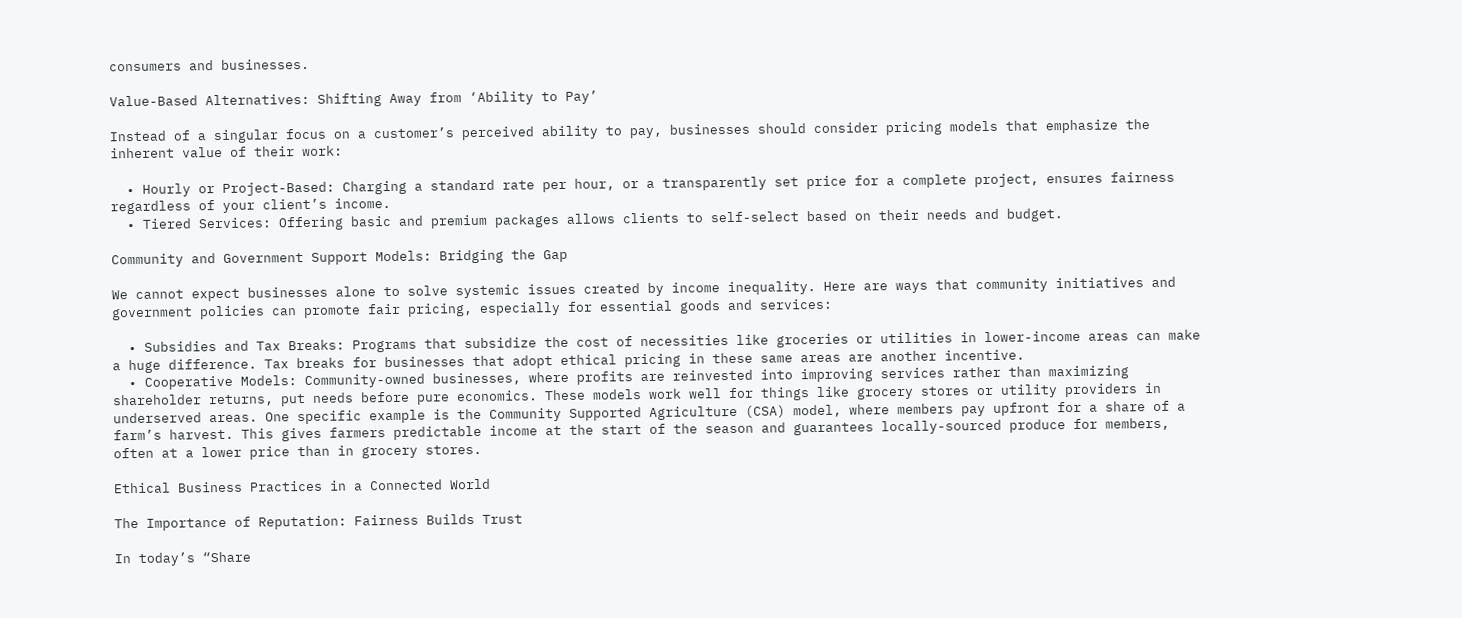consumers and businesses.

Value-Based Alternatives: Shifting Away from ‘Ability to Pay’

Instead of a singular focus on a customer’s perceived ability to pay, businesses should consider pricing models that emphasize the inherent value of their work:

  • Hourly or Project-Based: Charging a standard rate per hour, or a transparently set price for a complete project, ensures fairness regardless of your client’s income.
  • Tiered Services: Offering basic and premium packages allows clients to self-select based on their needs and budget.

Community and Government Support Models: Bridging the Gap

We cannot expect businesses alone to solve systemic issues created by income inequality. Here are ways that community initiatives and government policies can promote fair pricing, especially for essential goods and services:

  • Subsidies and Tax Breaks: Programs that subsidize the cost of necessities like groceries or utilities in lower-income areas can make a huge difference. Tax breaks for businesses that adopt ethical pricing in these same areas are another incentive.
  • Cooperative Models: Community-owned businesses, where profits are reinvested into improving services rather than maximizing shareholder returns, put needs before pure economics. These models work well for things like grocery stores or utility providers in underserved areas. One specific example is the Community Supported Agriculture (CSA) model, where members pay upfront for a share of a farm’s harvest. This gives farmers predictable income at the start of the season and guarantees locally-sourced produce for members, often at a lower price than in grocery stores.

Ethical Business Practices in a Connected World

The Importance of Reputation: Fairness Builds Trust

In today’s “Share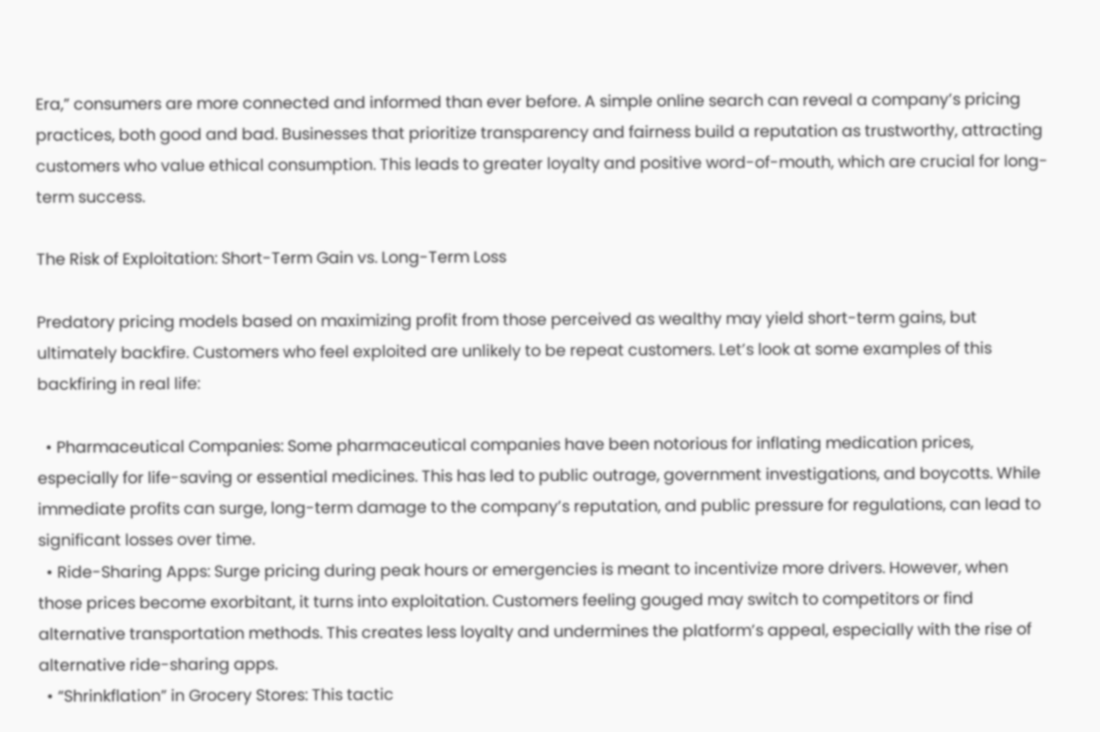Era,” consumers are more connected and informed than ever before. A simple online search can reveal a company’s pricing practices, both good and bad. Businesses that prioritize transparency and fairness build a reputation as trustworthy, attracting customers who value ethical consumption. This leads to greater loyalty and positive word-of-mouth, which are crucial for long-term success.

The Risk of Exploitation: Short-Term Gain vs. Long-Term Loss

Predatory pricing models based on maximizing profit from those perceived as wealthy may yield short-term gains, but ultimately backfire. Customers who feel exploited are unlikely to be repeat customers. Let’s look at some examples of this backfiring in real life:

  • Pharmaceutical Companies: Some pharmaceutical companies have been notorious for inflating medication prices, especially for life-saving or essential medicines. This has led to public outrage, government investigations, and boycotts. While immediate profits can surge, long-term damage to the company’s reputation, and public pressure for regulations, can lead to significant losses over time.
  • Ride-Sharing Apps: Surge pricing during peak hours or emergencies is meant to incentivize more drivers. However, when those prices become exorbitant, it turns into exploitation. Customers feeling gouged may switch to competitors or find alternative transportation methods. This creates less loyalty and undermines the platform’s appeal, especially with the rise of alternative ride-sharing apps.
  • “Shrinkflation” in Grocery Stores: This tactic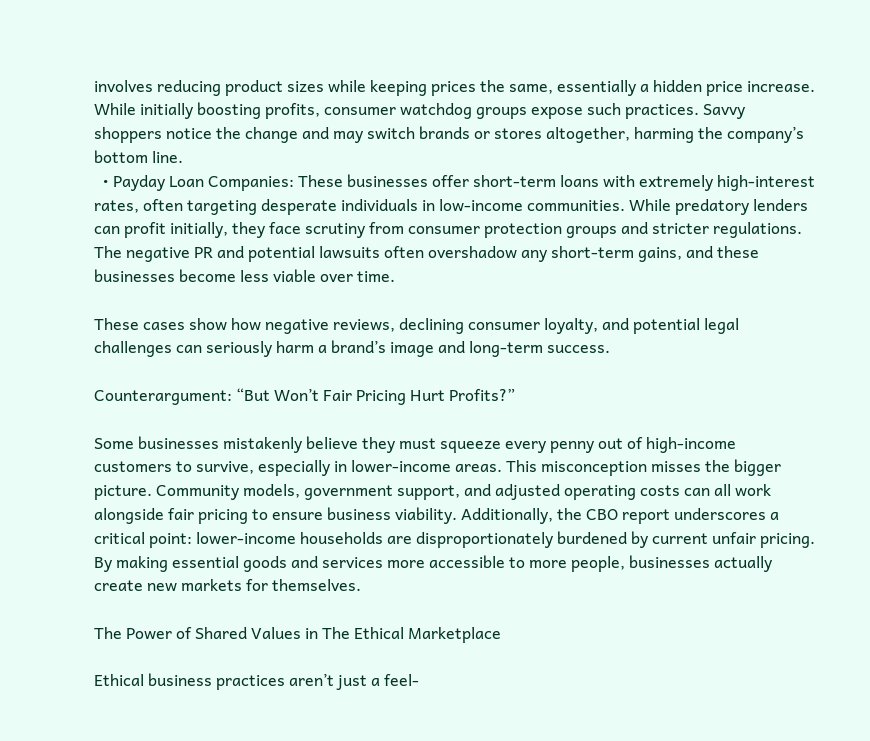involves reducing product sizes while keeping prices the same, essentially a hidden price increase. While initially boosting profits, consumer watchdog groups expose such practices. Savvy shoppers notice the change and may switch brands or stores altogether, harming the company’s bottom line.
  • Payday Loan Companies: These businesses offer short-term loans with extremely high-interest rates, often targeting desperate individuals in low-income communities. While predatory lenders can profit initially, they face scrutiny from consumer protection groups and stricter regulations. The negative PR and potential lawsuits often overshadow any short-term gains, and these businesses become less viable over time.

These cases show how negative reviews, declining consumer loyalty, and potential legal challenges can seriously harm a brand’s image and long-term success.

Counterargument: “But Won’t Fair Pricing Hurt Profits?”

Some businesses mistakenly believe they must squeeze every penny out of high-income customers to survive, especially in lower-income areas. This misconception misses the bigger picture. Community models, government support, and adjusted operating costs can all work alongside fair pricing to ensure business viability. Additionally, the CBO report underscores a critical point: lower-income households are disproportionately burdened by current unfair pricing. By making essential goods and services more accessible to more people, businesses actually create new markets for themselves.

The Power of Shared Values in The Ethical Marketplace

Ethical business practices aren’t just a feel-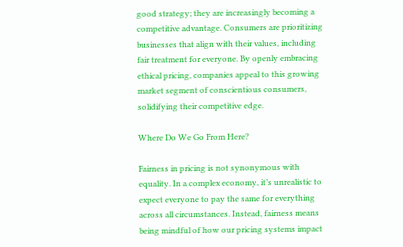good strategy; they are increasingly becoming a competitive advantage. Consumers are prioritizing businesses that align with their values, including fair treatment for everyone. By openly embracing ethical pricing, companies appeal to this growing market segment of conscientious consumers, solidifying their competitive edge.

Where Do We Go From Here?

Fairness in pricing is not synonymous with equality. In a complex economy, it’s unrealistic to expect everyone to pay the same for everything across all circumstances. Instead, fairness means being mindful of how our pricing systems impact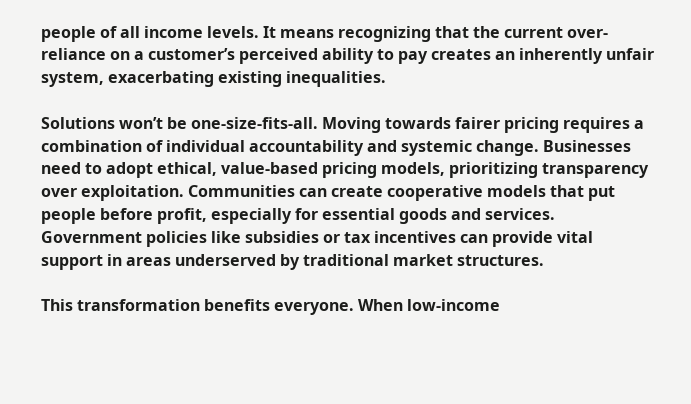people of all income levels. It means recognizing that the current over-reliance on a customer’s perceived ability to pay creates an inherently unfair system, exacerbating existing inequalities.

Solutions won’t be one-size-fits-all. Moving towards fairer pricing requires a combination of individual accountability and systemic change. Businesses need to adopt ethical, value-based pricing models, prioritizing transparency over exploitation. Communities can create cooperative models that put people before profit, especially for essential goods and services. Government policies like subsidies or tax incentives can provide vital support in areas underserved by traditional market structures.

This transformation benefits everyone. When low-income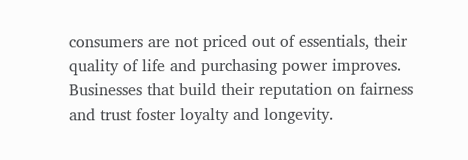consumers are not priced out of essentials, their quality of life and purchasing power improves. Businesses that build their reputation on fairness and trust foster loyalty and longevity.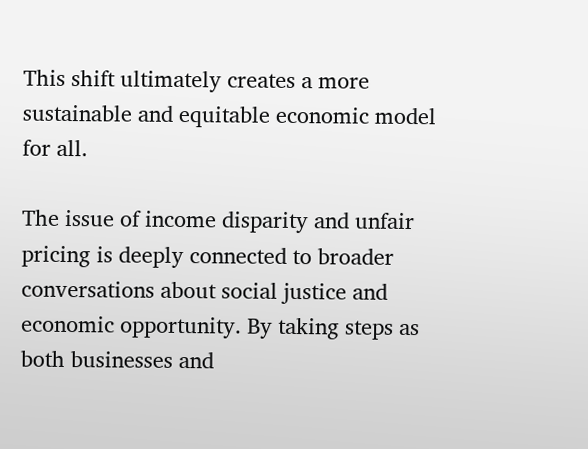This shift ultimately creates a more sustainable and equitable economic model for all.

The issue of income disparity and unfair pricing is deeply connected to broader conversations about social justice and economic opportunity. By taking steps as both businesses and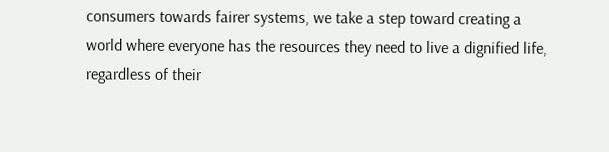consumers towards fairer systems, we take a step toward creating a world where everyone has the resources they need to live a dignified life, regardless of their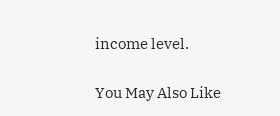income level.

You May Also Like